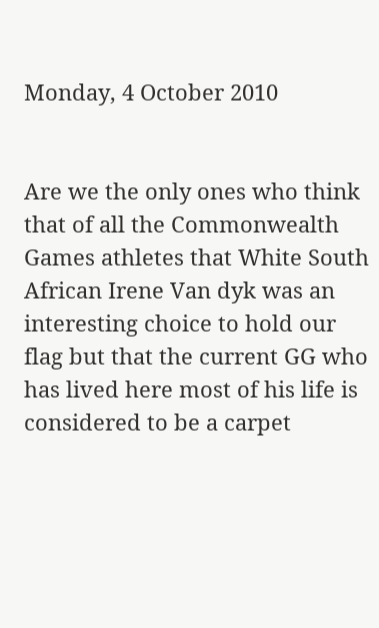Monday, 4 October 2010


Are we the only ones who think that of all the Commonwealth Games athletes that White South African Irene Van dyk was an interesting choice to hold our flag but that the current GG who has lived here most of his life is considered to be a carpet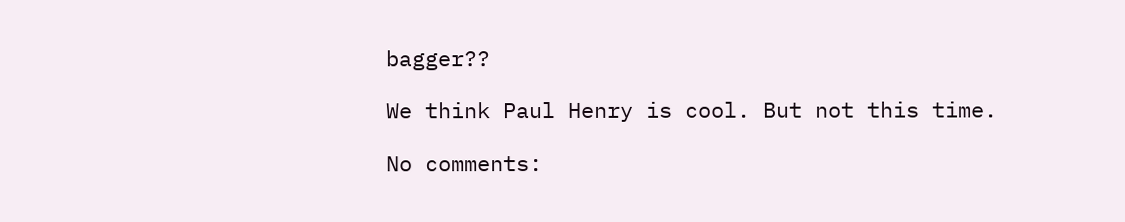bagger??

We think Paul Henry is cool. But not this time.

No comments: